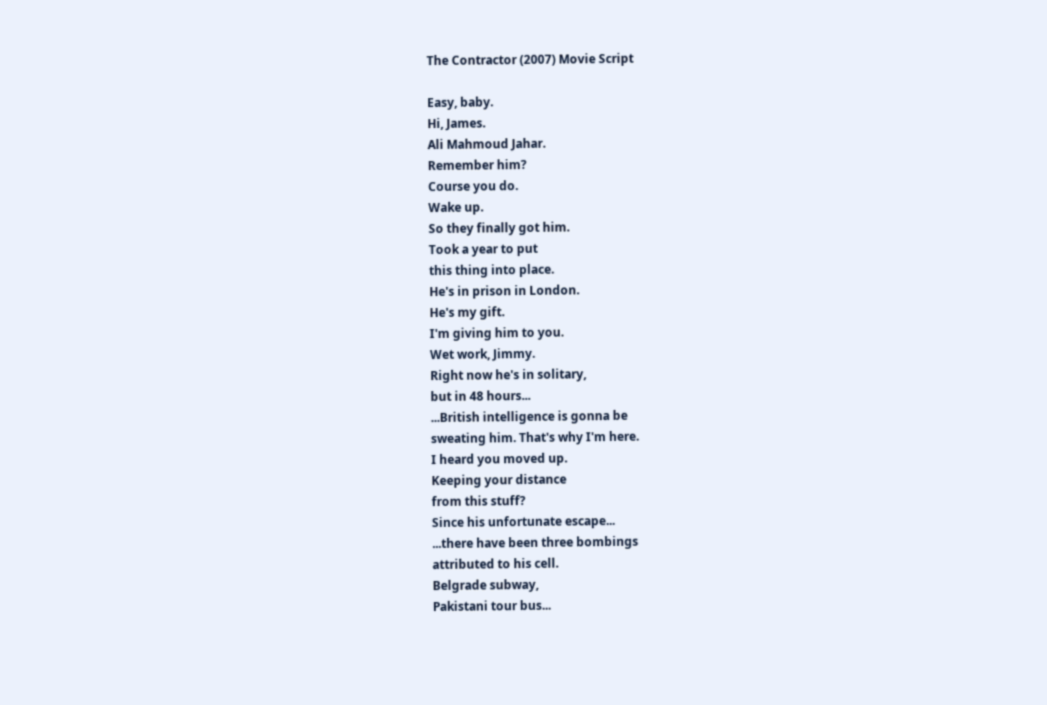The Contractor (2007) Movie Script

Easy, baby.
Hi, James.
Ali Mahmoud Jahar.
Remember him?
Course you do.
Wake up.
So they finally got him.
Took a year to put
this thing into place.
He's in prison in London.
He's my gift.
I'm giving him to you.
Wet work, Jimmy.
Right now he's in solitary,
but in 48 hours...
...British intelligence is gonna be
sweating him. That's why I'm here.
I heard you moved up.
Keeping your distance
from this stuff?
Since his unfortunate escape...
...there have been three bombings
attributed to his cell.
Belgrade subway,
Pakistani tour bus...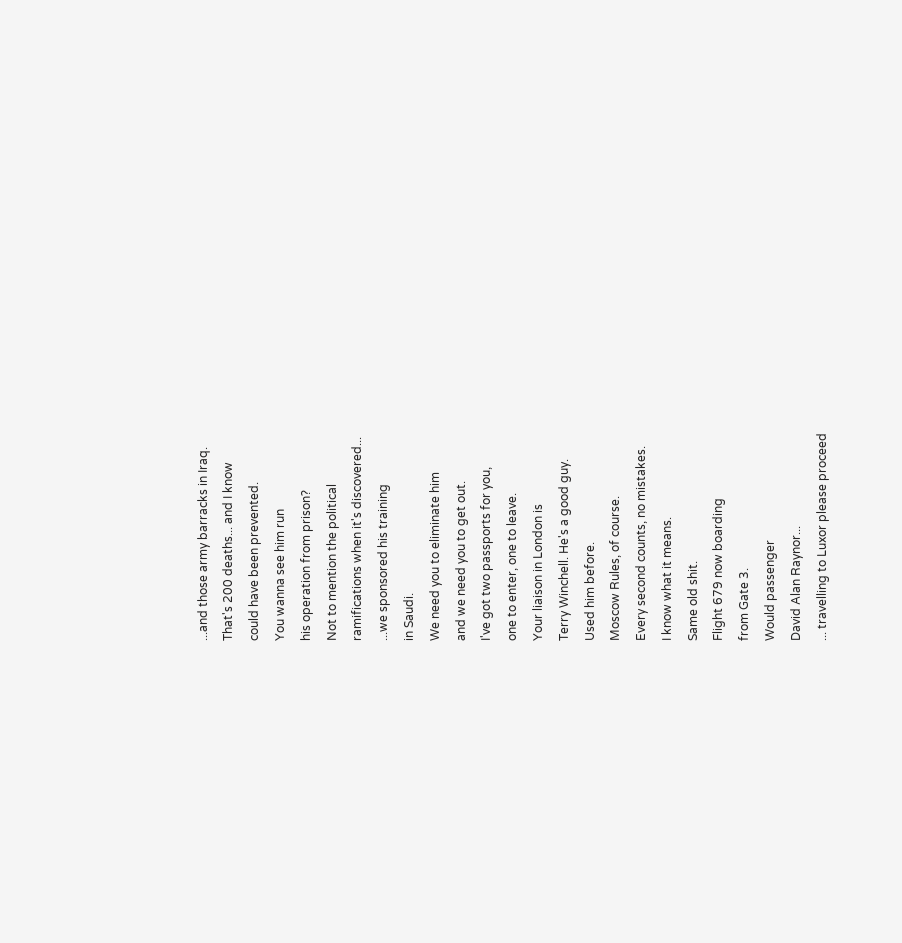...and those army barracks in Iraq.
That's 200 deaths... and I know
could have been prevented.
You wanna see him run
his operation from prison?
Not to mention the political
ramifications when it's discovered...
...we sponsored his training
in Saudi.
We need you to eliminate him
and we need you to get out.
I've got two passports for you,
one to enter, one to leave.
Your liaison in London is
Terry Winchell. He's a good guy.
Used him before.
Moscow Rules, of course.
Every second counts, no mistakes.
I know what it means.
Same old shit.
Flight 679 now boarding
from Gate 3.
Would passenger
David Alan Raynor...
... travelling to Luxor please proceed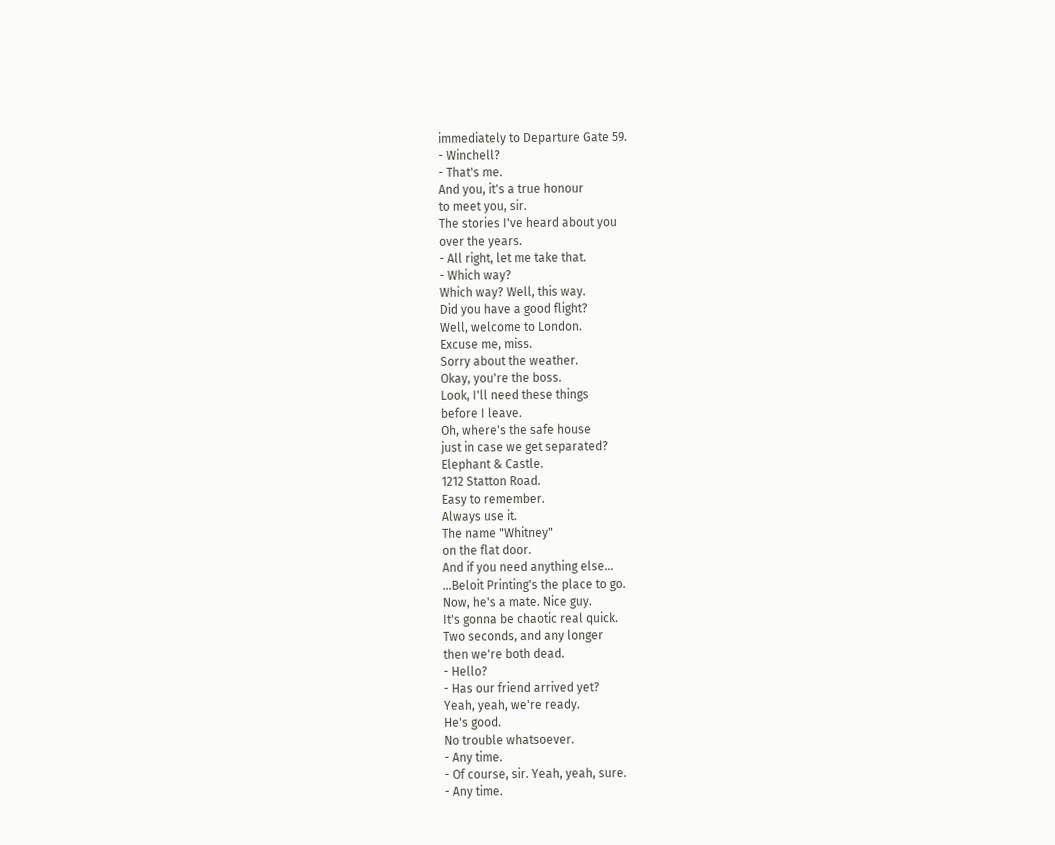immediately to Departure Gate 59.
- Winchell?
- That's me.
And you, it's a true honour
to meet you, sir.
The stories I've heard about you
over the years.
- All right, let me take that.
- Which way?
Which way? Well, this way.
Did you have a good flight?
Well, welcome to London.
Excuse me, miss.
Sorry about the weather.
Okay, you're the boss.
Look, I'll need these things
before I leave.
Oh, where's the safe house
just in case we get separated?
Elephant & Castle.
1212 Statton Road.
Easy to remember.
Always use it.
The name "Whitney"
on the flat door.
And if you need anything else...
...Beloit Printing's the place to go.
Now, he's a mate. Nice guy.
It's gonna be chaotic real quick.
Two seconds, and any longer
then we're both dead.
- Hello?
- Has our friend arrived yet?
Yeah, yeah, we're ready.
He's good.
No trouble whatsoever.
- Any time.
- Of course, sir. Yeah, yeah, sure.
- Any time.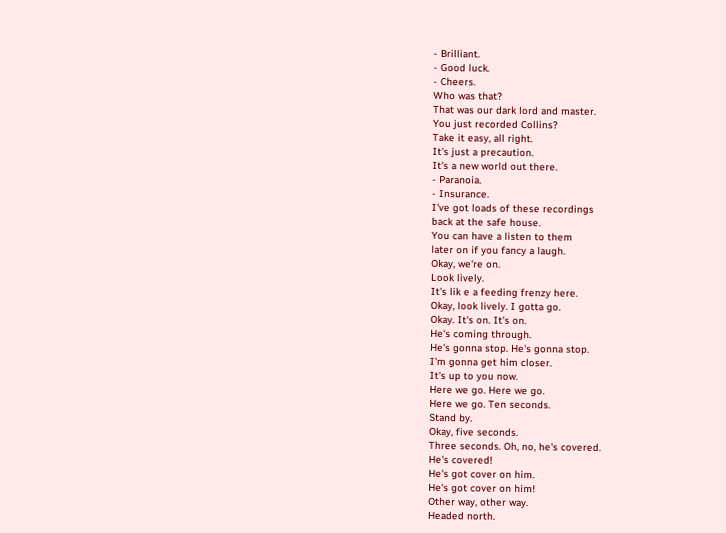- Brilliant.
- Good luck.
- Cheers.
Who was that?
That was our dark lord and master.
You just recorded Collins?
Take it easy, all right.
It's just a precaution.
It's a new world out there.
- Paranoia.
- Insurance.
I've got loads of these recordings
back at the safe house.
You can have a listen to them
later on if you fancy a laugh.
Okay, we're on.
Look lively.
It's lik e a feeding frenzy here.
Okay, look lively. I gotta go.
Okay. It's on. It's on.
He's coming through.
He's gonna stop. He's gonna stop.
I'm gonna get him closer.
It's up to you now.
Here we go. Here we go.
Here we go. Ten seconds.
Stand by.
Okay, five seconds.
Three seconds. Oh, no, he's covered.
He's covered!
He's got cover on him.
He's got cover on him!
Other way, other way.
Headed north.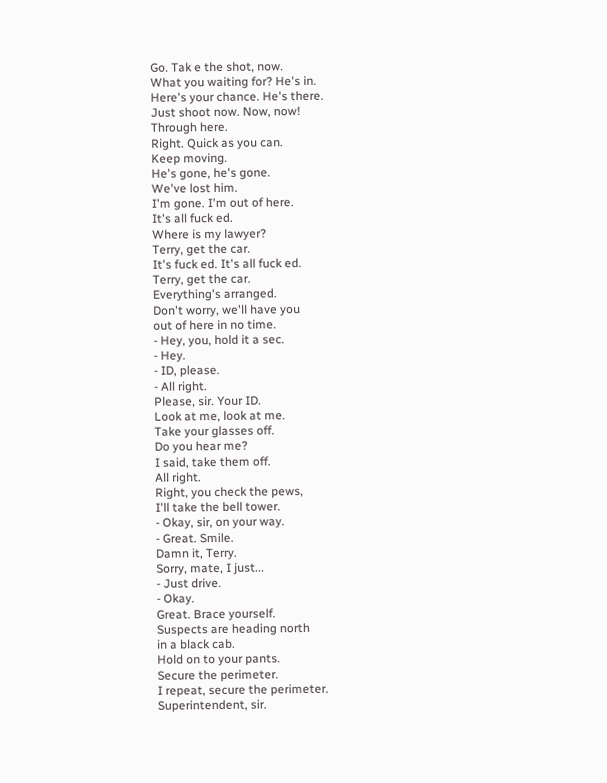Go. Tak e the shot, now.
What you waiting for? He's in.
Here's your chance. He's there.
Just shoot now. Now, now!
Through here.
Right. Quick as you can.
Keep moving.
He's gone, he's gone.
We've lost him.
I'm gone. I'm out of here.
It's all fuck ed.
Where is my lawyer?
Terry, get the car.
It's fuck ed. It's all fuck ed.
Terry, get the car.
Everything's arranged.
Don't worry, we'll have you
out of here in no time.
- Hey, you, hold it a sec.
- Hey.
- ID, please.
- All right.
Please, sir. Your ID.
Look at me, look at me.
Take your glasses off.
Do you hear me?
I said, take them off.
All right.
Right, you check the pews,
I'll take the bell tower.
- Okay, sir, on your way.
- Great. Smile.
Damn it, Terry.
Sorry, mate, I just...
- Just drive.
- Okay.
Great. Brace yourself.
Suspects are heading north
in a black cab.
Hold on to your pants.
Secure the perimeter.
I repeat, secure the perimeter.
Superintendent, sir.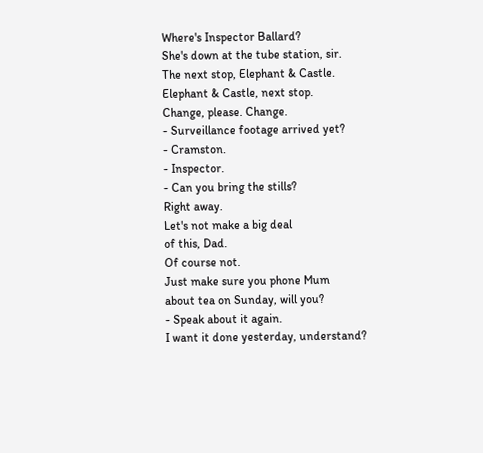Where's Inspector Ballard?
She's down at the tube station, sir.
The next stop, Elephant & Castle.
Elephant & Castle, next stop.
Change, please. Change.
- Surveillance footage arrived yet?
- Cramston.
- Inspector.
- Can you bring the stills?
Right away.
Let's not make a big deal
of this, Dad.
Of course not.
Just make sure you phone Mum
about tea on Sunday, will you?
- Speak about it again.
I want it done yesterday, understand?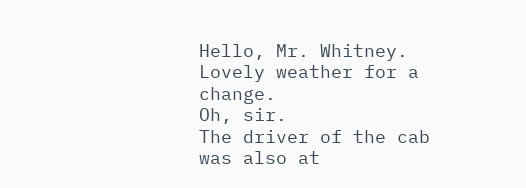Hello, Mr. Whitney.
Lovely weather for a change.
Oh, sir.
The driver of the cab
was also at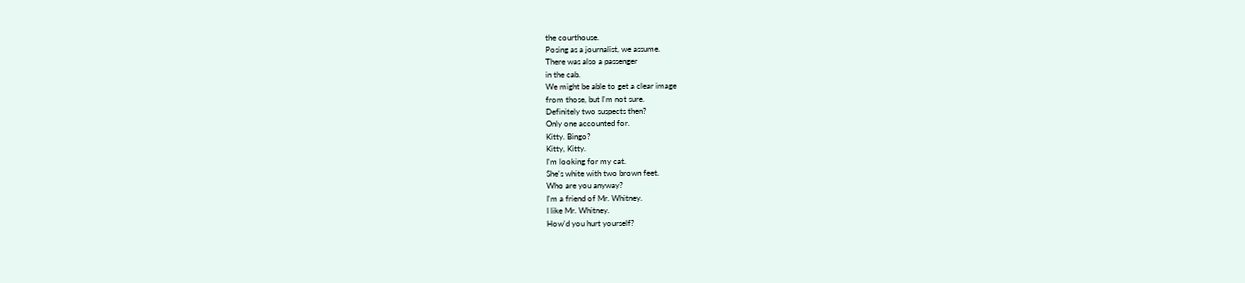the courthouse.
Posing as a journalist, we assume.
There was also a passenger
in the cab.
We might be able to get a clear image
from those, but I'm not sure.
Definitely two suspects then?
Only one accounted for.
Kitty. Bingo?
Kitty, Kitty.
I'm looking for my cat.
She's white with two brown feet.
Who are you anyway?
I'm a friend of Mr. Whitney.
I like Mr. Whitney.
How'd you hurt yourself?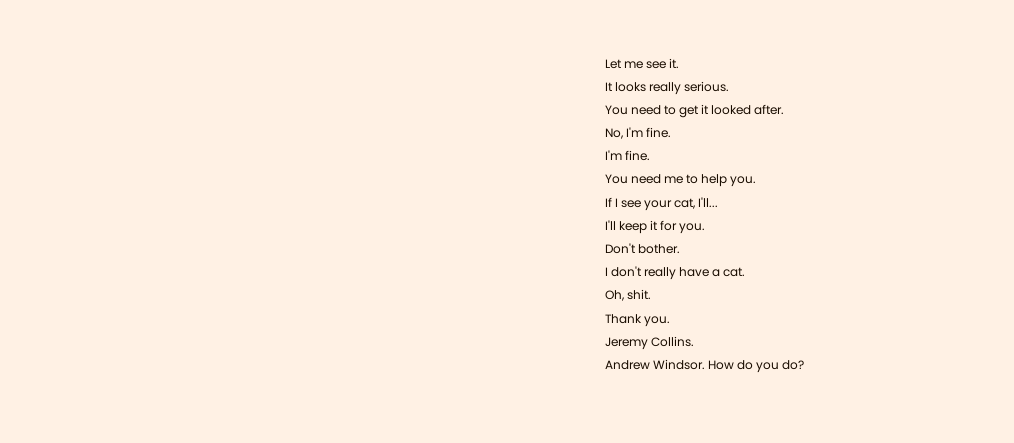Let me see it.
It looks really serious.
You need to get it looked after.
No, I'm fine.
I'm fine.
You need me to help you.
If I see your cat, I'll...
I'll keep it for you.
Don't bother.
I don't really have a cat.
Oh, shit.
Thank you.
Jeremy Collins.
Andrew Windsor. How do you do?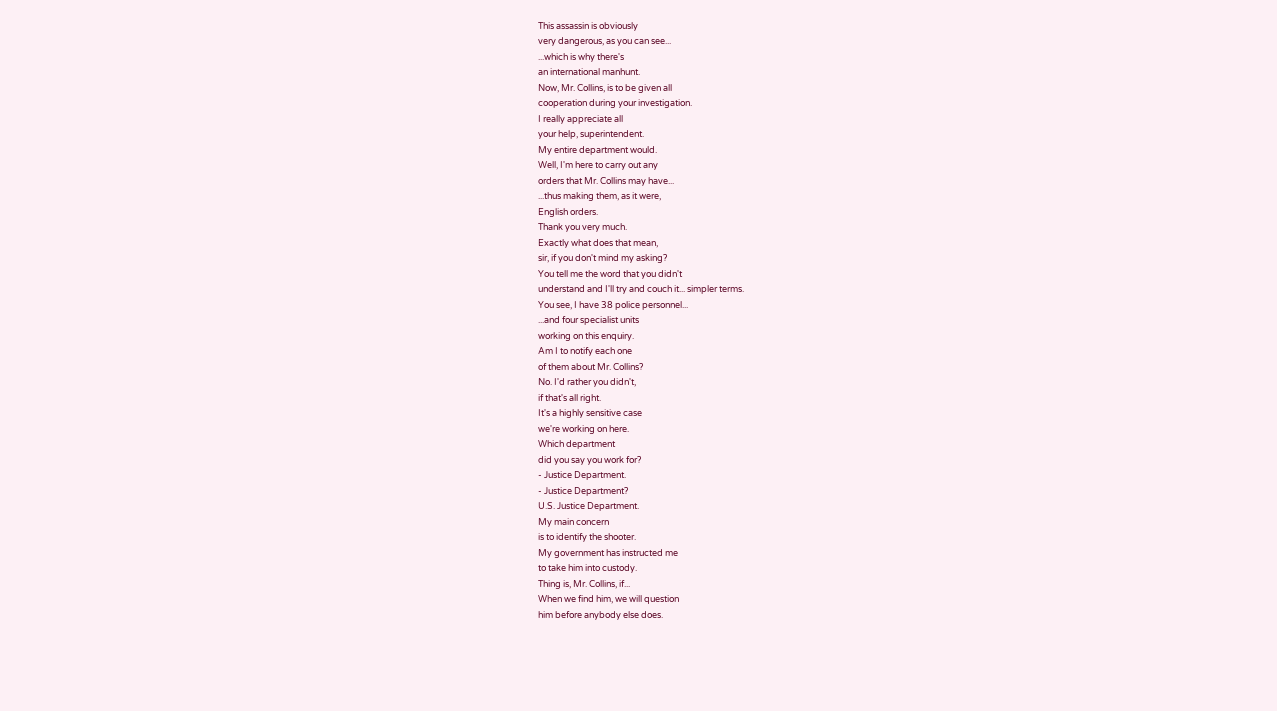This assassin is obviously
very dangerous, as you can see...
...which is why there's
an international manhunt.
Now, Mr. Collins, is to be given all
cooperation during your investigation.
I really appreciate all
your help, superintendent.
My entire department would.
Well, I'm here to carry out any
orders that Mr. Collins may have...
...thus making them, as it were,
English orders.
Thank you very much.
Exactly what does that mean,
sir, if you don't mind my asking?
You tell me the word that you didn't
understand and I'll try and couch it... simpler terms.
You see, I have 38 police personnel...
...and four specialist units
working on this enquiry.
Am I to notify each one
of them about Mr. Collins?
No. I'd rather you didn't,
if that's all right.
It's a highly sensitive case
we're working on here.
Which department
did you say you work for?
- Justice Department.
- Justice Department?
U.S. Justice Department.
My main concern
is to identify the shooter.
My government has instructed me
to take him into custody.
Thing is, Mr. Collins, if...
When we find him, we will question
him before anybody else does.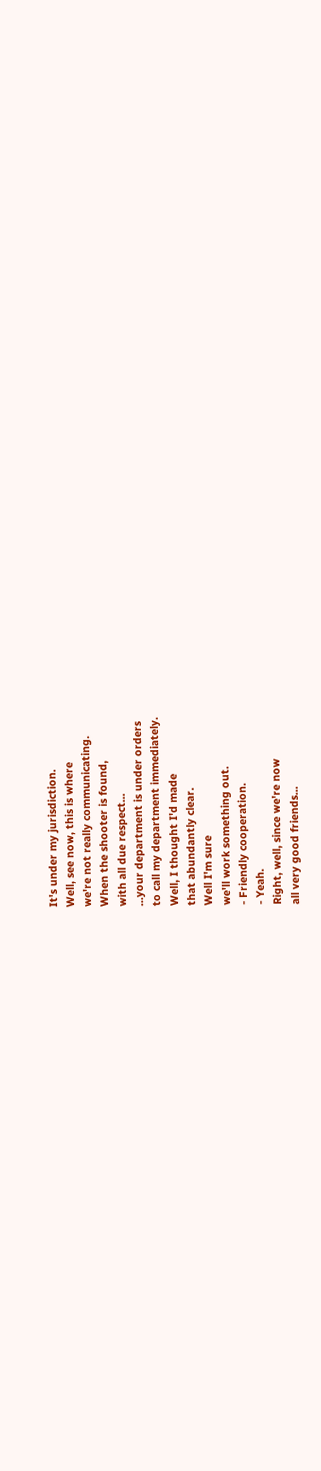It's under my jurisdiction.
Well, see now, this is where
we're not really communicating.
When the shooter is found,
with all due respect...
...your department is under orders
to call my department immediately.
Well, I thought I'd made
that abundantly clear.
Well I'm sure
we'll work something out.
- Friendly cooperation.
- Yeah.
Right, well, since we're now
all very good friends...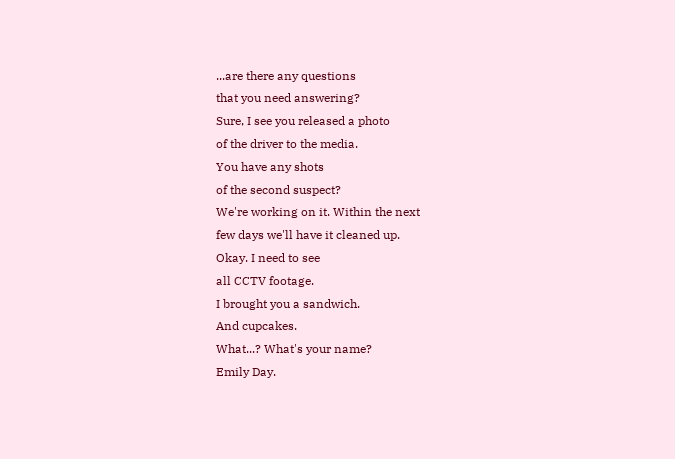...are there any questions
that you need answering?
Sure, I see you released a photo
of the driver to the media.
You have any shots
of the second suspect?
We're working on it. Within the next
few days we'll have it cleaned up.
Okay. I need to see
all CCTV footage.
I brought you a sandwich.
And cupcakes.
What...? What's your name?
Emily Day.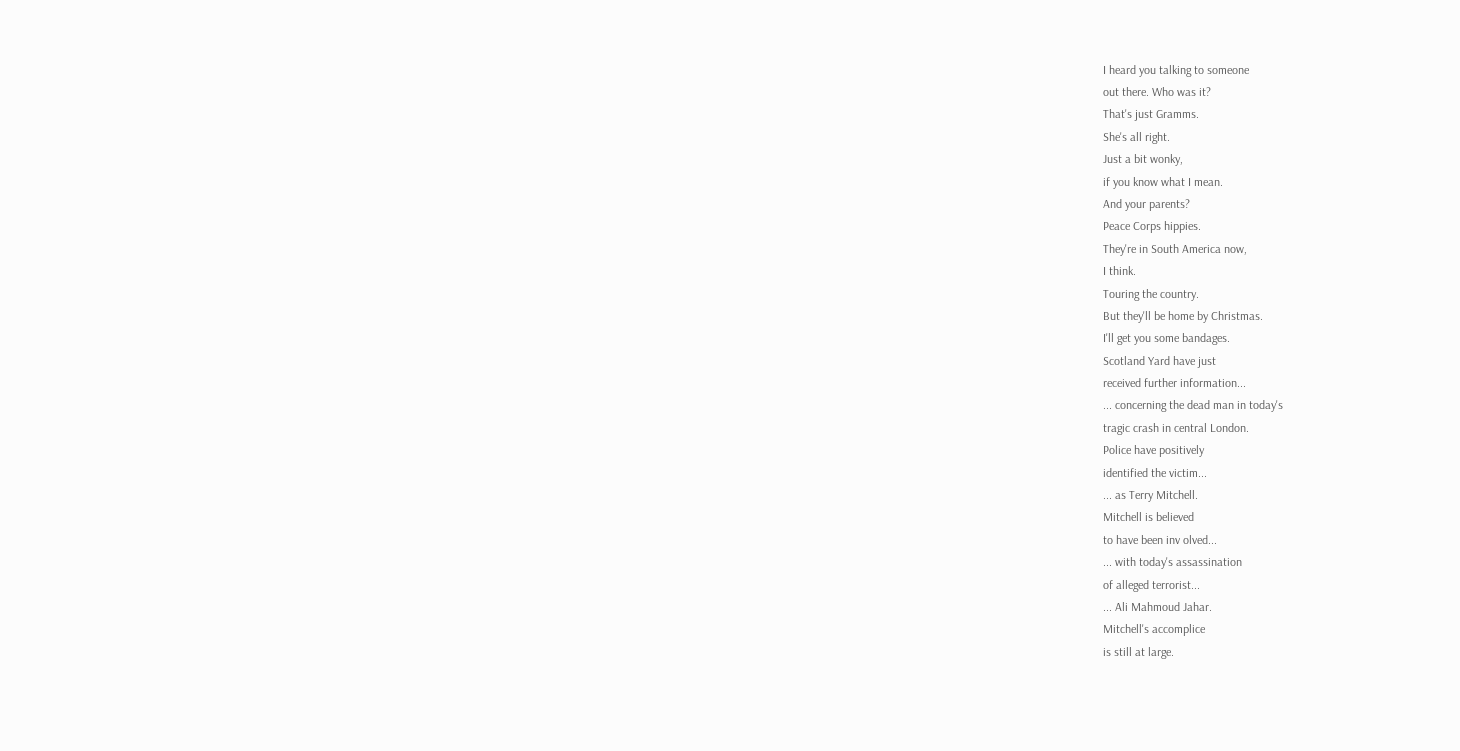I heard you talking to someone
out there. Who was it?
That's just Gramms.
She's all right.
Just a bit wonky,
if you know what I mean.
And your parents?
Peace Corps hippies.
They're in South America now,
I think.
Touring the country.
But they'll be home by Christmas.
I'll get you some bandages.
Scotland Yard have just
received further information...
... concerning the dead man in today's
tragic crash in central London.
Police have positively
identified the victim...
... as Terry Mitchell.
Mitchell is believed
to have been inv olved...
... with today's assassination
of alleged terrorist...
... Ali Mahmoud Jahar.
Mitchell's accomplice
is still at large.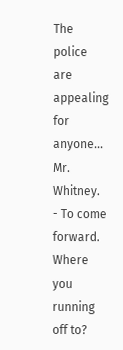The police are appealing for anyone...
Mr. Whitney.
- To come forward.
Where you running off to?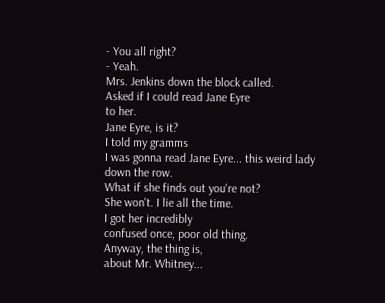- You all right?
- Yeah.
Mrs. Jenkins down the block called.
Asked if I could read Jane Eyre
to her.
Jane Eyre, is it?
I told my gramms
I was gonna read Jane Eyre... this weird lady down the row.
What if she finds out you're not?
She won't. I lie all the time.
I got her incredibly
confused once, poor old thing.
Anyway, the thing is,
about Mr. Whitney...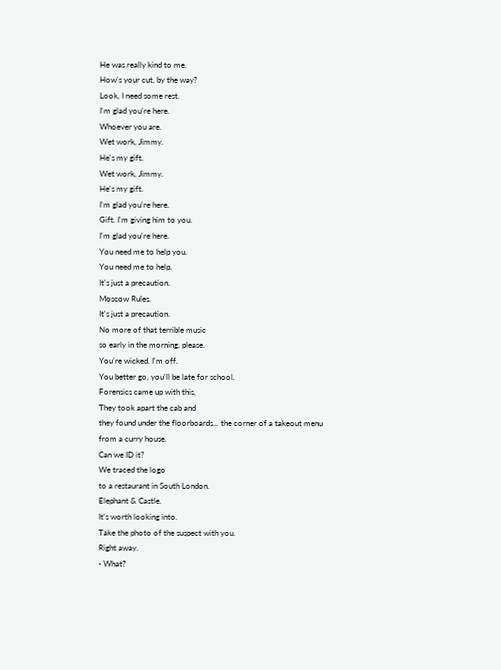He was really kind to me.
How's your cut, by the way?
Look, I need some rest.
I'm glad you're here.
Whoever you are.
Wet work, Jimmy.
He's my gift.
Wet work, Jimmy.
He's my gift.
I'm glad you're here.
Gift. I'm giving him to you.
I'm glad you're here.
You need me to help you.
You need me to help.
It's just a precaution.
Moscow Rules.
It's just a precaution.
No more of that terrible music
so early in the morning, please.
You're wicked. I'm off.
You better go, you'll be late for school.
Forensics came up with this,
They took apart the cab and
they found under the floorboards... the corner of a takeout menu
from a curry house.
Can we ID it?
We traced the logo
to a restaurant in South London.
Elephant & Castle.
It's worth looking into.
Take the photo of the suspect with you.
Right away.
- What?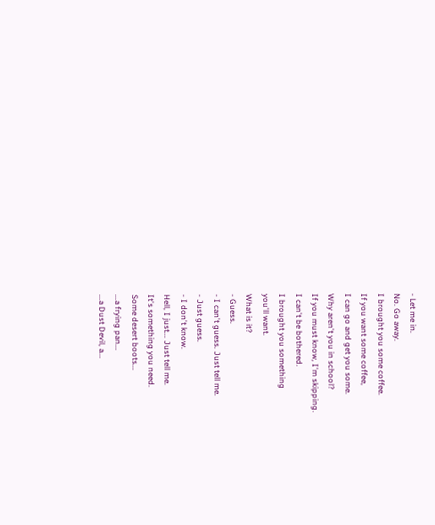- Let me in.
No. Go away.
I brought you some coffee.
If you want some coffee,
I can go and get you some.
Why aren't you in school?
If you must know, I'm skipping.
I can't be bothered.
I brought you something
you'll want.
What is it?
- Guess.
- I can't guess. Just tell me.
- Just guess.
- I don't know.
Hell, I just... Just tell me.
It's something you need.
Some desert boots...
...a frying pan...
...a Dust Devil, a...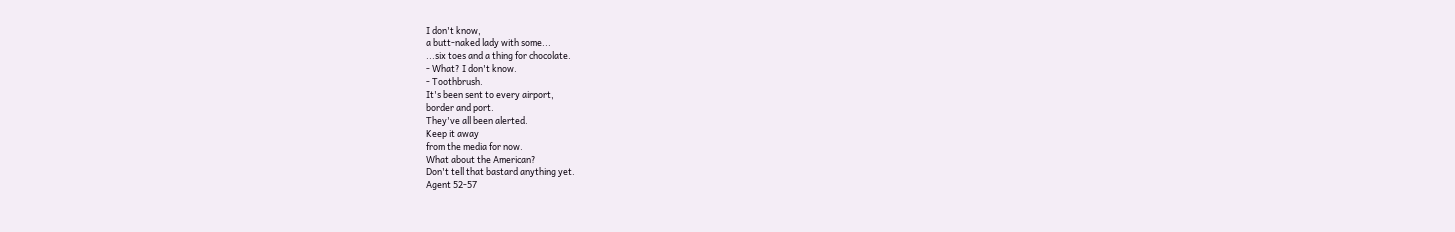I don't know,
a butt-naked lady with some...
...six toes and a thing for chocolate.
- What? I don't know.
- Toothbrush.
It's been sent to every airport,
border and port.
They've all been alerted.
Keep it away
from the media for now.
What about the American?
Don't tell that bastard anything yet.
Agent 52-57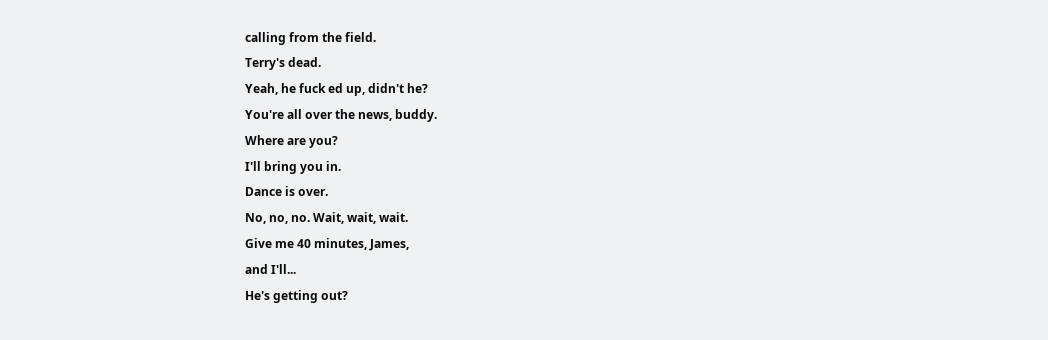calling from the field.
Terry's dead.
Yeah, he fuck ed up, didn't he?
You're all over the news, buddy.
Where are you?
I'll bring you in.
Dance is over.
No, no, no. Wait, wait, wait.
Give me 40 minutes, James,
and I'll...
He's getting out?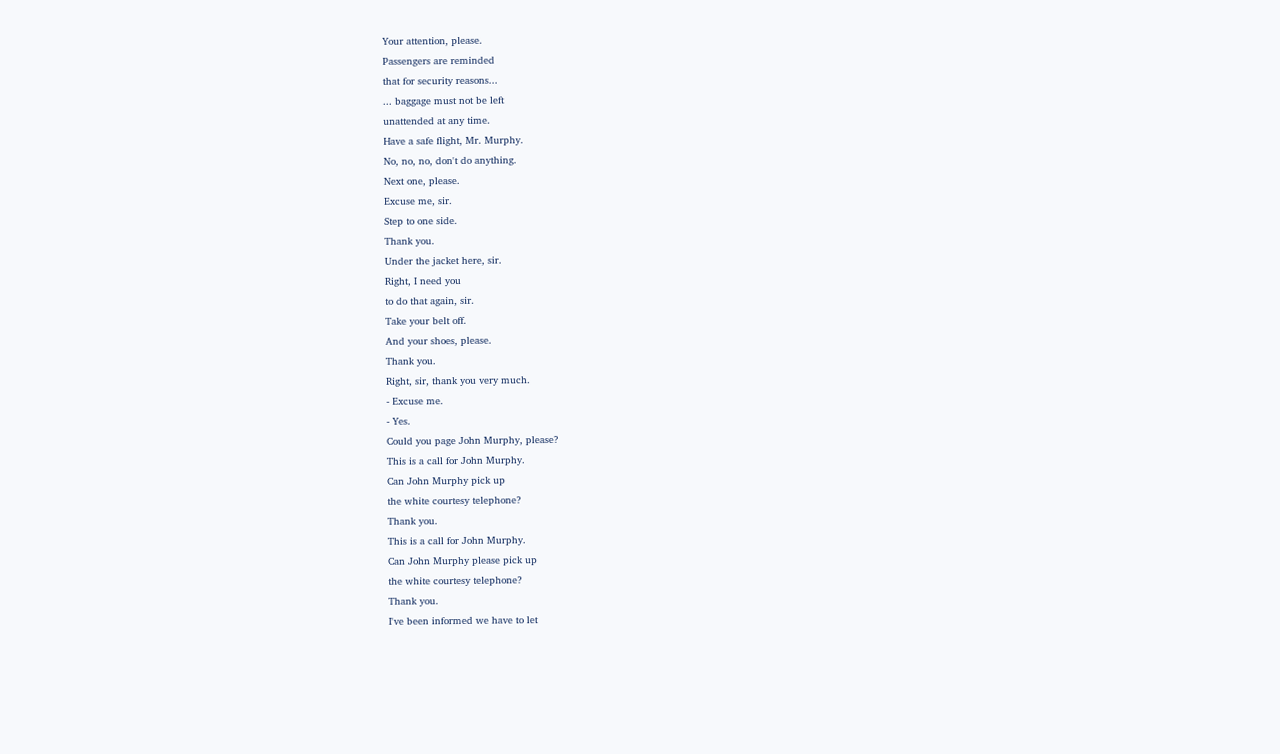Your attention, please.
Passengers are reminded
that for security reasons...
... baggage must not be left
unattended at any time.
Have a safe flight, Mr. Murphy.
No, no, no, don't do anything.
Next one, please.
Excuse me, sir.
Step to one side.
Thank you.
Under the jacket here, sir.
Right, I need you
to do that again, sir.
Take your belt off.
And your shoes, please.
Thank you.
Right, sir, thank you very much.
- Excuse me.
- Yes.
Could you page John Murphy, please?
This is a call for John Murphy.
Can John Murphy pick up
the white courtesy telephone?
Thank you.
This is a call for John Murphy.
Can John Murphy please pick up
the white courtesy telephone?
Thank you.
I've been informed we have to let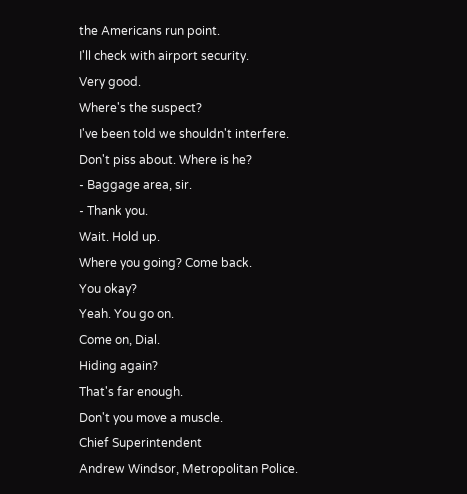the Americans run point.
I'll check with airport security.
Very good.
Where's the suspect?
I've been told we shouldn't interfere.
Don't piss about. Where is he?
- Baggage area, sir.
- Thank you.
Wait. Hold up.
Where you going? Come back.
You okay?
Yeah. You go on.
Come on, Dial.
Hiding again?
That's far enough.
Don't you move a muscle.
Chief Superintendent
Andrew Windsor, Metropolitan Police.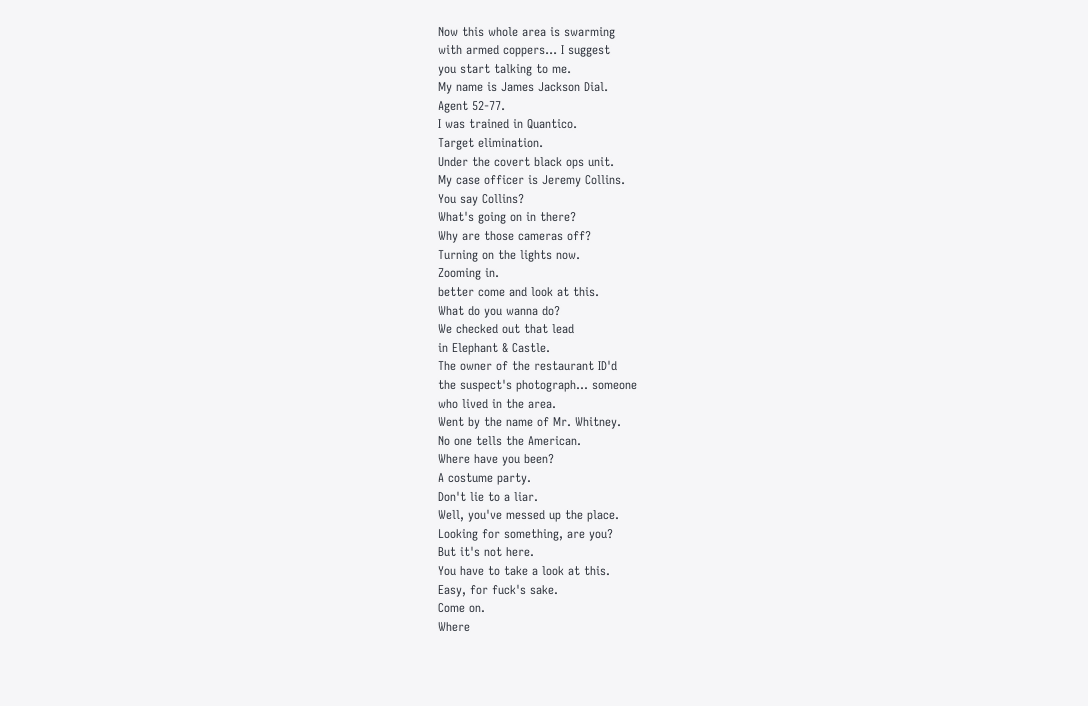Now this whole area is swarming
with armed coppers... I suggest
you start talking to me.
My name is James Jackson Dial.
Agent 52-77.
I was trained in Quantico.
Target elimination.
Under the covert black ops unit.
My case officer is Jeremy Collins.
You say Collins?
What's going on in there?
Why are those cameras off?
Turning on the lights now.
Zooming in.
better come and look at this.
What do you wanna do?
We checked out that lead
in Elephant & Castle.
The owner of the restaurant ID'd
the suspect's photograph... someone
who lived in the area.
Went by the name of Mr. Whitney.
No one tells the American.
Where have you been?
A costume party.
Don't lie to a liar.
Well, you've messed up the place.
Looking for something, are you?
But it's not here.
You have to take a look at this.
Easy, for fuck's sake.
Come on.
Where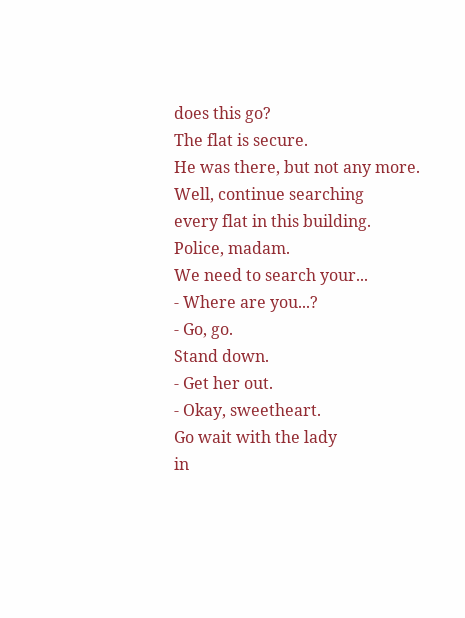does this go?
The flat is secure.
He was there, but not any more.
Well, continue searching
every flat in this building.
Police, madam.
We need to search your...
- Where are you...?
- Go, go.
Stand down.
- Get her out.
- Okay, sweetheart.
Go wait with the lady
in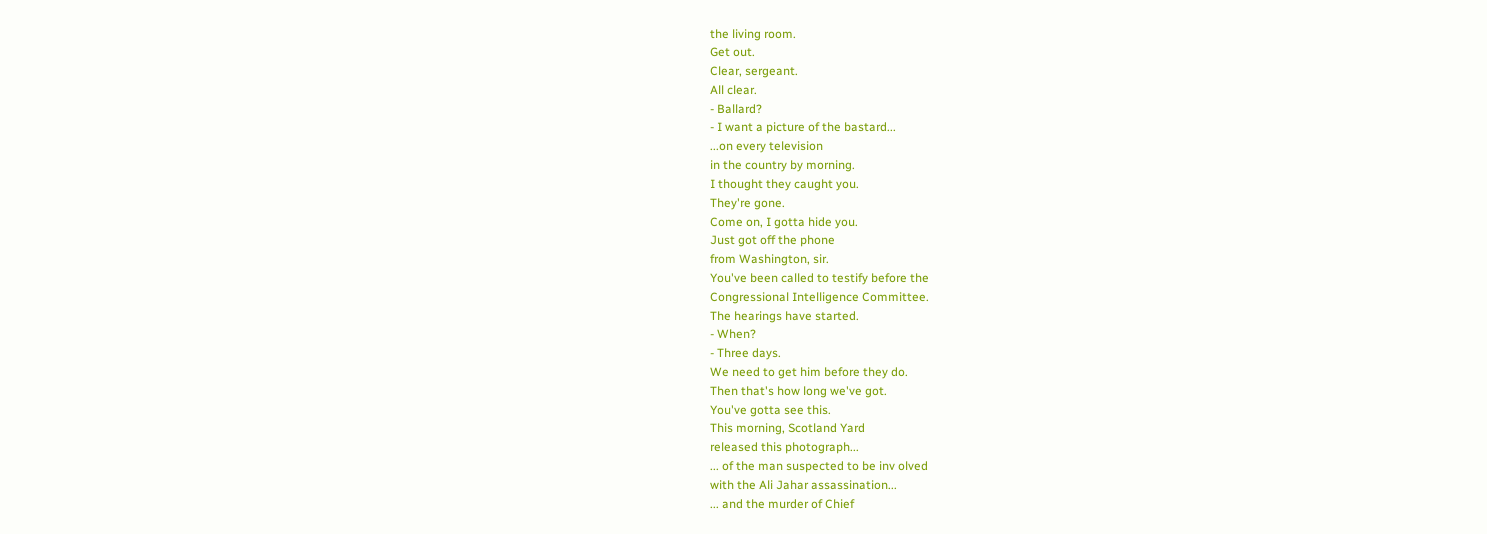the living room.
Get out.
Clear, sergeant.
All clear.
- Ballard?
- I want a picture of the bastard...
...on every television
in the country by morning.
I thought they caught you.
They're gone.
Come on, I gotta hide you.
Just got off the phone
from Washington, sir.
You've been called to testify before the
Congressional Intelligence Committee.
The hearings have started.
- When?
- Three days.
We need to get him before they do.
Then that's how long we've got.
You've gotta see this.
This morning, Scotland Yard
released this photograph...
... of the man suspected to be inv olved
with the Ali Jahar assassination...
... and the murder of Chief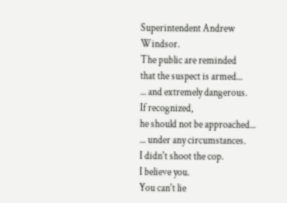Superintendent Andrew Windsor.
The public are reminded
that the suspect is armed...
... and extremely dangerous.
If recognized,
he should not be approached...
... under any circumstances.
I didn't shoot the cop.
I believe you.
You can't lie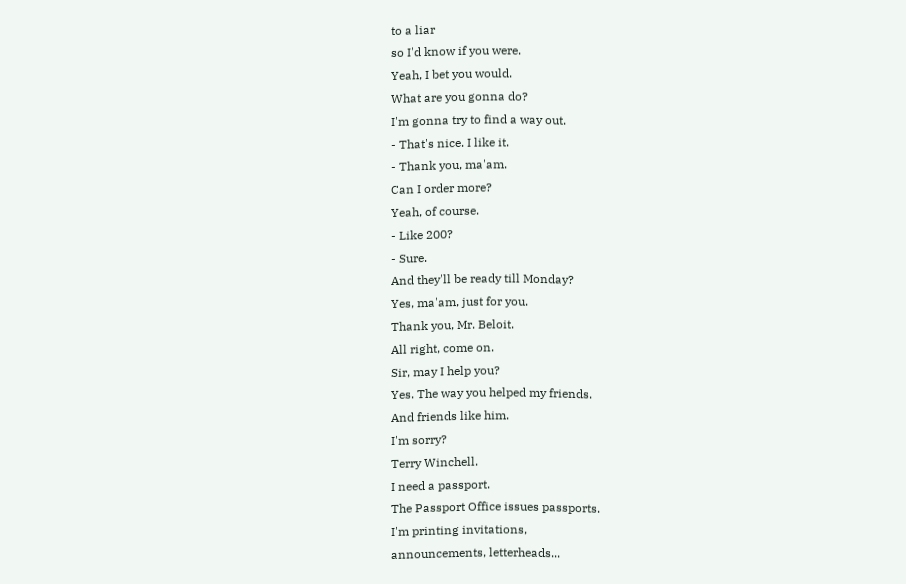to a liar
so I'd know if you were.
Yeah, I bet you would.
What are you gonna do?
I'm gonna try to find a way out.
- That's nice. I like it.
- Thank you, ma'am.
Can I order more?
Yeah, of course.
- Like 200?
- Sure.
And they'll be ready till Monday?
Yes, ma'am, just for you.
Thank you, Mr. Beloit.
All right, come on.
Sir, may I help you?
Yes. The way you helped my friends.
And friends like him.
I'm sorry?
Terry Winchell.
I need a passport.
The Passport Office issues passports.
I'm printing invitations,
announcements, letterheads...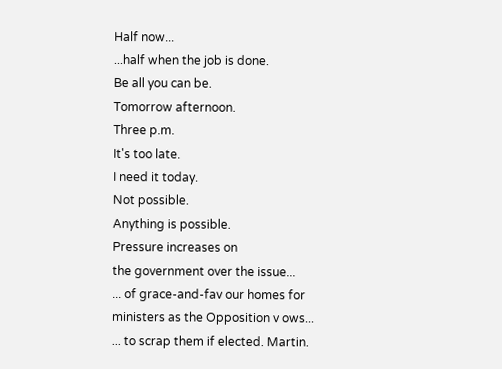Half now...
...half when the job is done.
Be all you can be.
Tomorrow afternoon.
Three p.m.
It's too late.
I need it today.
Not possible.
Anything is possible.
Pressure increases on
the government over the issue...
... of grace-and-fav our homes for
ministers as the Opposition v ows...
... to scrap them if elected. Martin.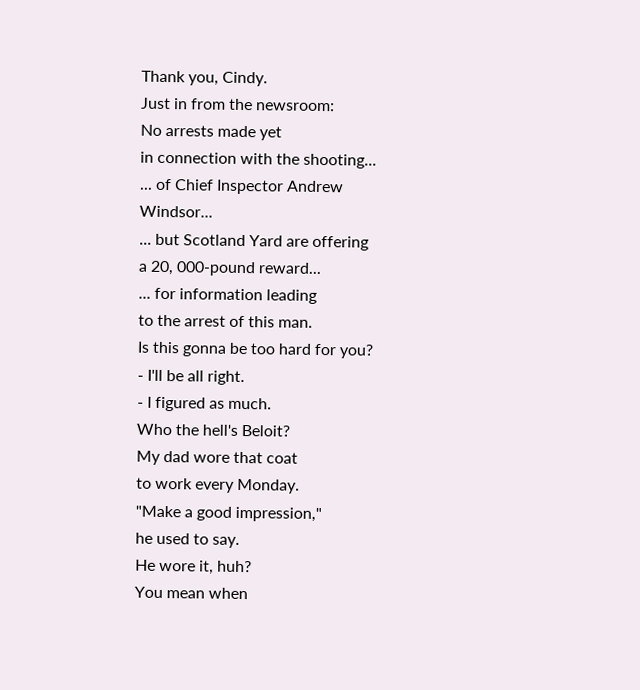Thank you, Cindy.
Just in from the newsroom:
No arrests made yet
in connection with the shooting...
... of Chief Inspector Andrew Windsor...
... but Scotland Yard are offering
a 20, 000-pound reward...
... for information leading
to the arrest of this man.
Is this gonna be too hard for you?
- I'll be all right.
- I figured as much.
Who the hell's Beloit?
My dad wore that coat
to work every Monday.
"Make a good impression,"
he used to say.
He wore it, huh?
You mean when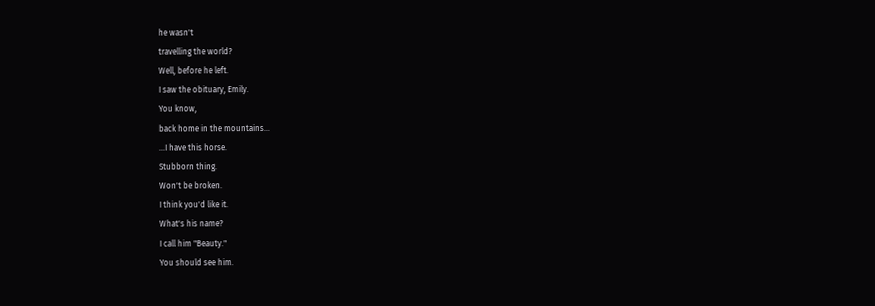he wasn't
travelling the world?
Well, before he left.
I saw the obituary, Emily.
You know,
back home in the mountains...
...I have this horse.
Stubborn thing.
Won't be broken.
I think you'd like it.
What's his name?
I call him "Beauty."
You should see him.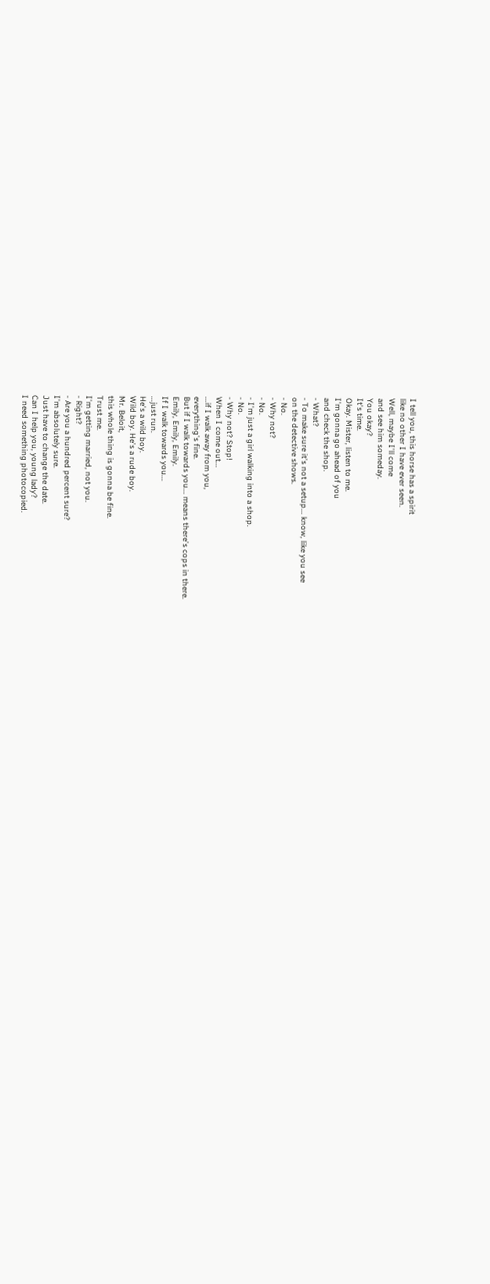I tell you, this horse has a spirit
like no other I have ever seen.
Well, maybe I'll come
and see him someday.
You okay?
It's time.
Okay. Mister, listen to me.
I'm gonna go ahead of you
and check the shop.
- What?
- To make sure it's not a setup... know, like you see
on the detective shows.
- No.
- Why not?
- No.
- I'm just a girl walking into a shop.
- No.
- Why not? Stop!
When I come out...
...if I walk away from you,
everything's fine.
But if I walk towards you... means there's cops in there.
Emily, Emily, Emily.
If I walk towards you...
...just run.
He's a wild boy.
Wild boy. He's a rude boy.
Mr. Beloit,
this whole thing is gonna be fine.
Trust me.
I'm getting married, not you.
- Right?
- Are you a hundred percent sure?
I'm absolutely sure.
Just have to change the date.
Can I help you, young lady?
I need something photocopied.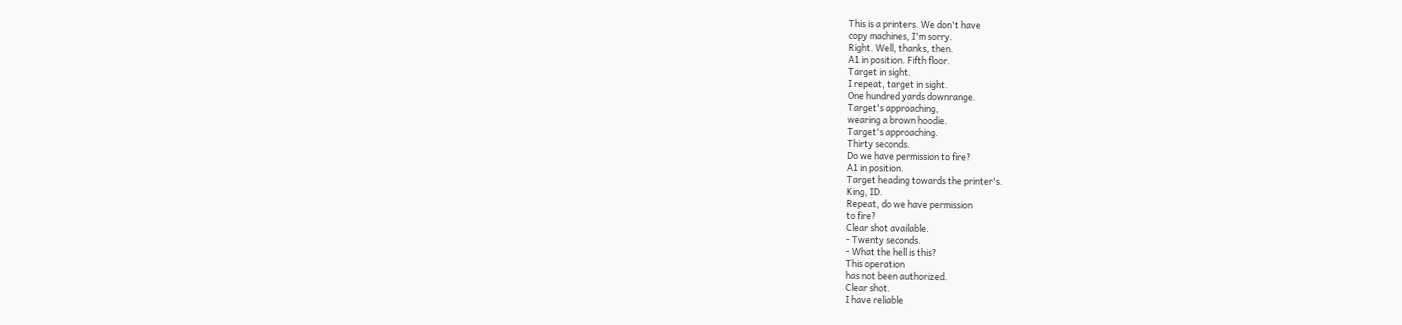This is a printers. We don't have
copy machines, I'm sorry.
Right. Well, thanks, then.
A1 in position. Fifth floor.
Target in sight.
I repeat, target in sight.
One hundred yards downrange.
Target's approaching,
wearing a brown hoodie.
Target's approaching.
Thirty seconds.
Do we have permission to fire?
A1 in position.
Target heading towards the printer's.
King, ID.
Repeat, do we have permission
to fire?
Clear shot available.
- Twenty seconds.
- What the hell is this?
This operation
has not been authorized.
Clear shot.
I have reliable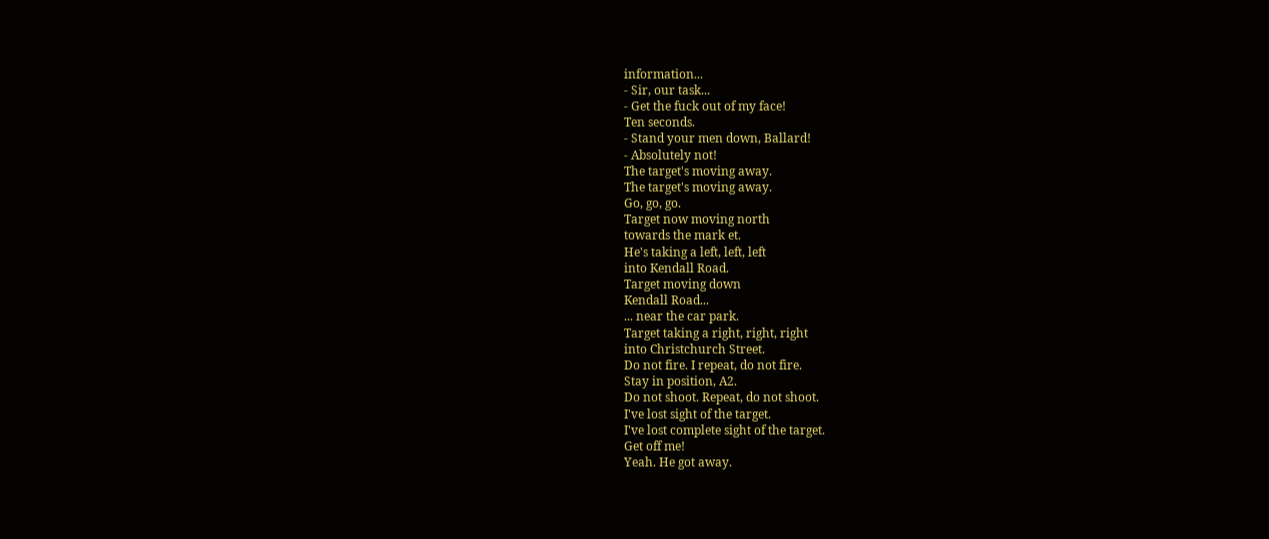information...
- Sir, our task...
- Get the fuck out of my face!
Ten seconds.
- Stand your men down, Ballard!
- Absolutely not!
The target's moving away.
The target's moving away.
Go, go, go.
Target now moving north
towards the mark et.
He's taking a left, left, left
into Kendall Road.
Target moving down
Kendall Road...
... near the car park.
Target taking a right, right, right
into Christchurch Street.
Do not fire. I repeat, do not fire.
Stay in position, A2.
Do not shoot. Repeat, do not shoot.
I've lost sight of the target.
I've lost complete sight of the target.
Get off me!
Yeah. He got away.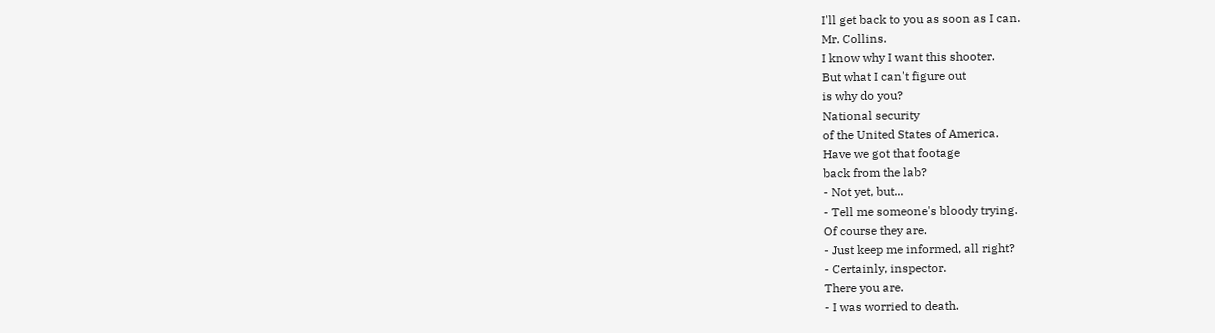I'll get back to you as soon as I can.
Mr. Collins.
I know why I want this shooter.
But what I can't figure out
is why do you?
National security
of the United States of America.
Have we got that footage
back from the lab?
- Not yet, but...
- Tell me someone's bloody trying.
Of course they are.
- Just keep me informed, all right?
- Certainly, inspector.
There you are.
- I was worried to death.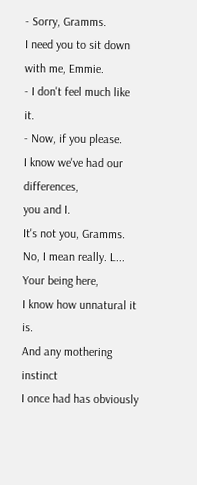- Sorry, Gramms.
I need you to sit down
with me, Emmie.
- I don't feel much like it.
- Now, if you please.
I know we've had our differences,
you and I.
It's not you, Gramms.
No, I mean really. L...
Your being here,
I know how unnatural it is.
And any mothering instinct
I once had has obviously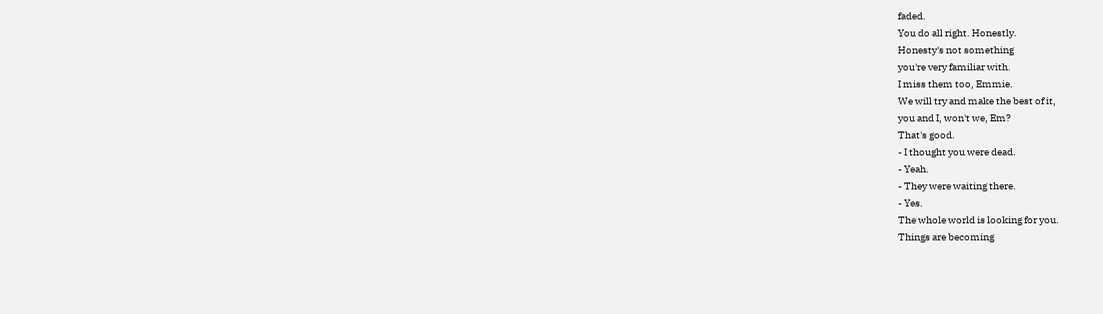faded.
You do all right. Honestly.
Honesty's not something
you're very familiar with.
I miss them too, Emmie.
We will try and make the best of it,
you and I, won't we, Em?
That's good.
- I thought you were dead.
- Yeah.
- They were waiting there.
- Yes.
The whole world is looking for you.
Things are becoming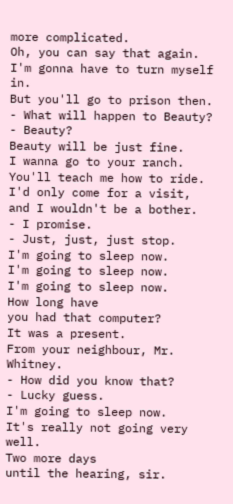more complicated.
Oh, you can say that again.
I'm gonna have to turn myself in.
But you'll go to prison then.
- What will happen to Beauty?
- Beauty?
Beauty will be just fine.
I wanna go to your ranch.
You'll teach me how to ride.
I'd only come for a visit,
and I wouldn't be a bother.
- I promise.
- Just, just, just stop.
I'm going to sleep now.
I'm going to sleep now.
I'm going to sleep now.
How long have
you had that computer?
It was a present.
From your neighbour, Mr. Whitney.
- How did you know that?
- Lucky guess.
I'm going to sleep now.
It's really not going very well.
Two more days
until the hearing, sir.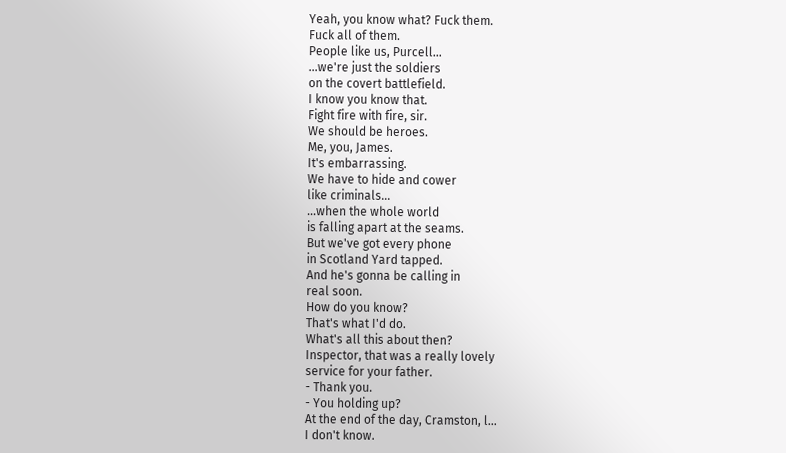Yeah, you know what? Fuck them.
Fuck all of them.
People like us, Purcell...
...we're just the soldiers
on the covert battlefield.
I know you know that.
Fight fire with fire, sir.
We should be heroes.
Me, you, James.
It's embarrassing.
We have to hide and cower
like criminals...
...when the whole world
is falling apart at the seams.
But we've got every phone
in Scotland Yard tapped.
And he's gonna be calling in
real soon.
How do you know?
That's what I'd do.
What's all this about then?
Inspector, that was a really lovely
service for your father.
- Thank you.
- You holding up?
At the end of the day, Cramston, l...
I don't know.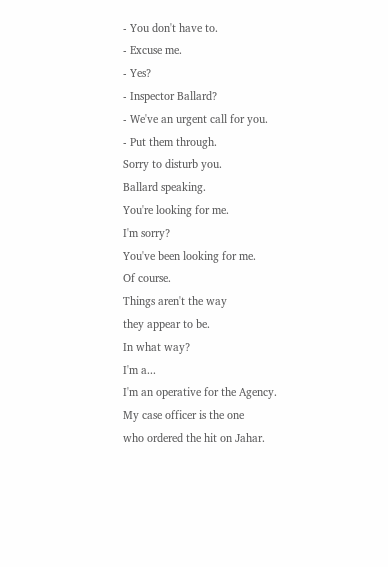- You don't have to.
- Excuse me.
- Yes?
- Inspector Ballard?
- We've an urgent call for you.
- Put them through.
Sorry to disturb you.
Ballard speaking.
You're looking for me.
I'm sorry?
You've been looking for me.
Of course.
Things aren't the way
they appear to be.
In what way?
I'm a...
I'm an operative for the Agency.
My case officer is the one
who ordered the hit on Jahar.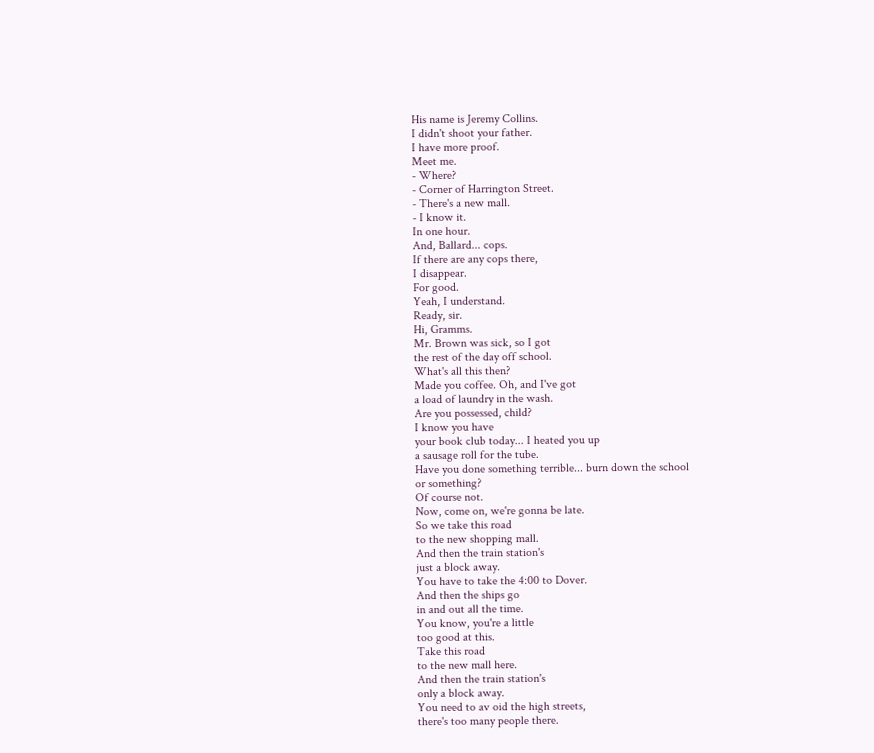His name is Jeremy Collins.
I didn't shoot your father.
I have more proof.
Meet me.
- Where?
- Corner of Harrington Street.
- There's a new mall.
- I know it.
In one hour.
And, Ballard... cops.
If there are any cops there,
I disappear.
For good.
Yeah, I understand.
Ready, sir.
Hi, Gramms.
Mr. Brown was sick, so I got
the rest of the day off school.
What's all this then?
Made you coffee. Oh, and I've got
a load of laundry in the wash.
Are you possessed, child?
I know you have
your book club today... I heated you up
a sausage roll for the tube.
Have you done something terrible... burn down the school
or something?
Of course not.
Now, come on, we're gonna be late.
So we take this road
to the new shopping mall.
And then the train station's
just a block away.
You have to take the 4:00 to Dover.
And then the ships go
in and out all the time.
You know, you're a little
too good at this.
Take this road
to the new mall here.
And then the train station's
only a block away.
You need to av oid the high streets,
there's too many people there.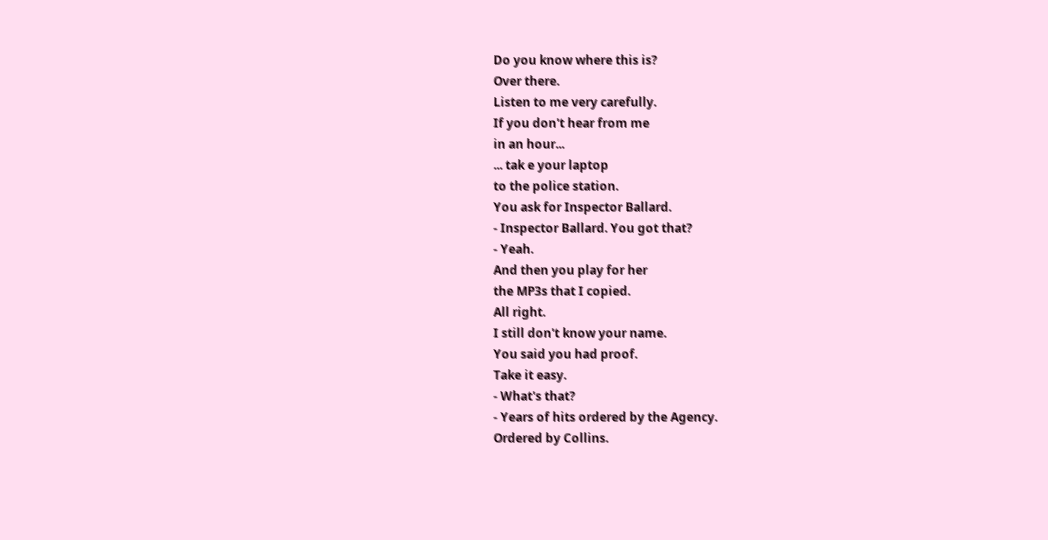Do you know where this is?
Over there.
Listen to me very carefully.
If you don't hear from me
in an hour...
... tak e your laptop
to the police station.
You ask for Inspector Ballard.
- Inspector Ballard. You got that?
- Yeah.
And then you play for her
the MP3s that I copied.
All right.
I still don't know your name.
You said you had proof.
Take it easy.
- What's that?
- Years of hits ordered by the Agency.
Ordered by Collins.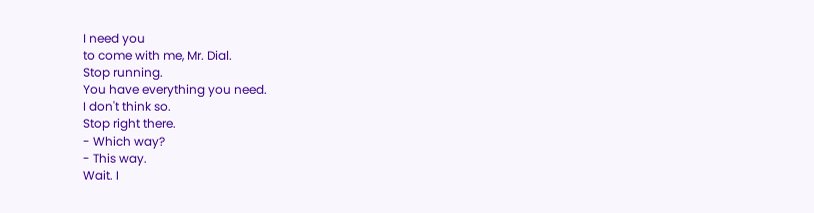I need you
to come with me, Mr. Dial.
Stop running.
You have everything you need.
I don't think so.
Stop right there.
- Which way?
- This way.
Wait. I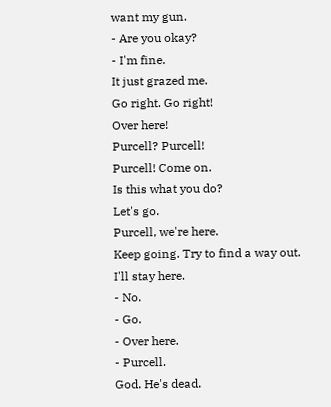want my gun.
- Are you okay?
- I'm fine.
It just grazed me.
Go right. Go right!
Over here!
Purcell? Purcell!
Purcell! Come on.
Is this what you do?
Let's go.
Purcell, we're here.
Keep going. Try to find a way out.
I'll stay here.
- No.
- Go.
- Over here.
- Purcell.
God. He's dead.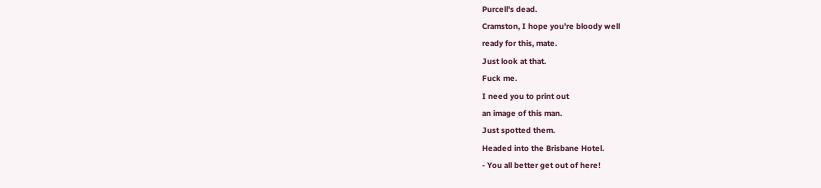Purcell's dead.
Cramston, I hope you're bloody well
ready for this, mate.
Just look at that.
Fuck me.
I need you to print out
an image of this man.
Just spotted them.
Headed into the Brisbane Hotel.
- You all better get out of here!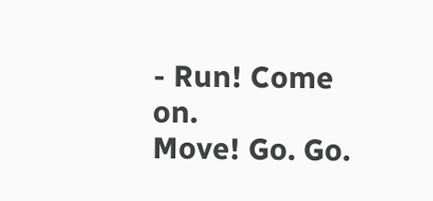- Run! Come on.
Move! Go. Go.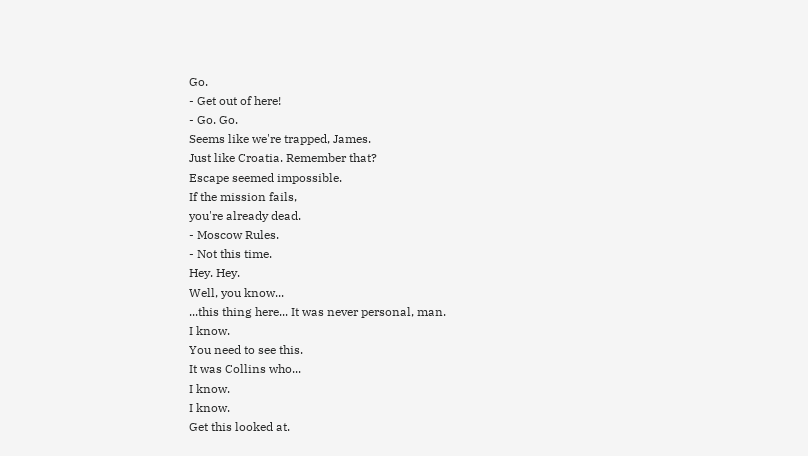Go.
- Get out of here!
- Go. Go.
Seems like we're trapped, James.
Just like Croatia. Remember that?
Escape seemed impossible.
If the mission fails,
you're already dead.
- Moscow Rules.
- Not this time.
Hey. Hey.
Well, you know...
...this thing here... It was never personal, man.
I know.
You need to see this.
It was Collins who...
I know.
I know.
Get this looked at.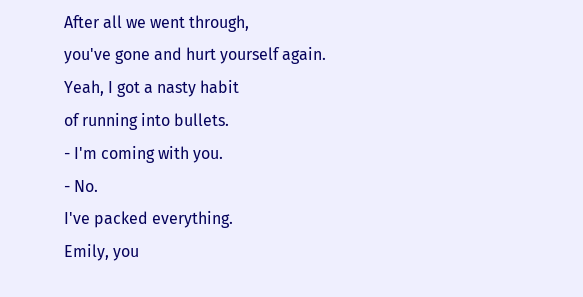After all we went through,
you've gone and hurt yourself again.
Yeah, I got a nasty habit
of running into bullets.
- I'm coming with you.
- No.
I've packed everything.
Emily, you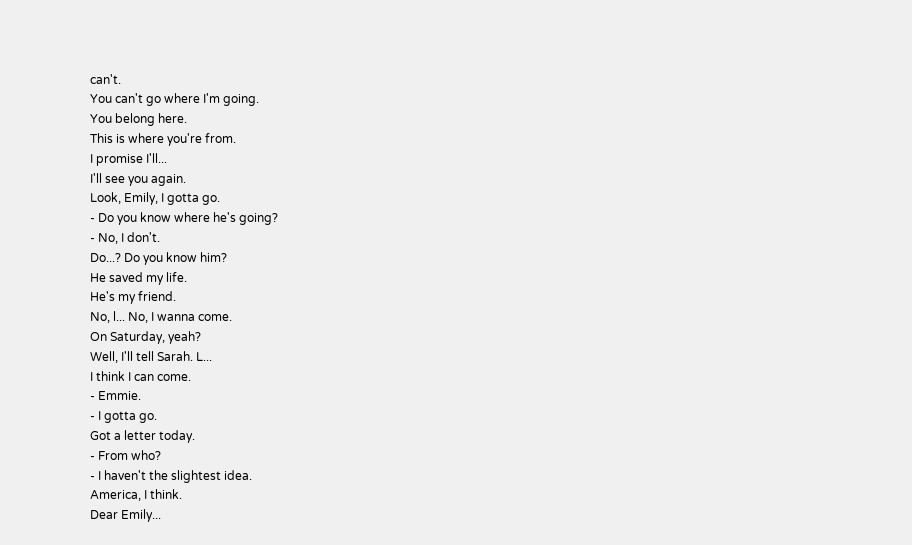can't.
You can't go where I'm going.
You belong here.
This is where you're from.
I promise I'll...
I'll see you again.
Look, Emily, I gotta go.
- Do you know where he's going?
- No, I don't.
Do...? Do you know him?
He saved my life.
He's my friend.
No, l... No, I wanna come.
On Saturday, yeah?
Well, I'll tell Sarah. L...
I think I can come.
- Emmie.
- I gotta go.
Got a letter today.
- From who?
- I haven't the slightest idea.
America, I think.
Dear Emily...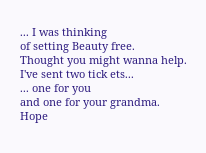... I was thinking
of setting Beauty free.
Thought you might wanna help.
I've sent two tick ets...
... one for you
and one for your grandma.
Hope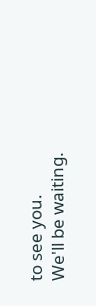to see you.
We'll be waiting.